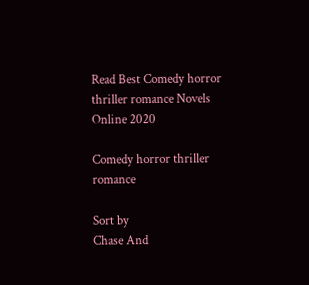Read Best Comedy horror thriller romance Novels Online 2020

Comedy horror thriller romance

Sort by
Chase And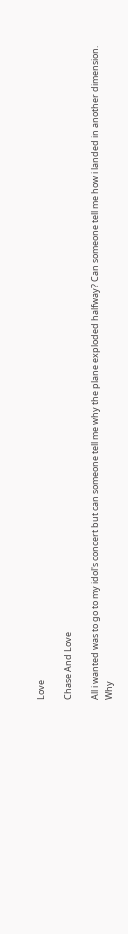Love

Chase And Love

All i wanted was to go to my idol's concert but can someone tell me why the plane exploded halfway? Can someone tell me how i landed in another dimension. Why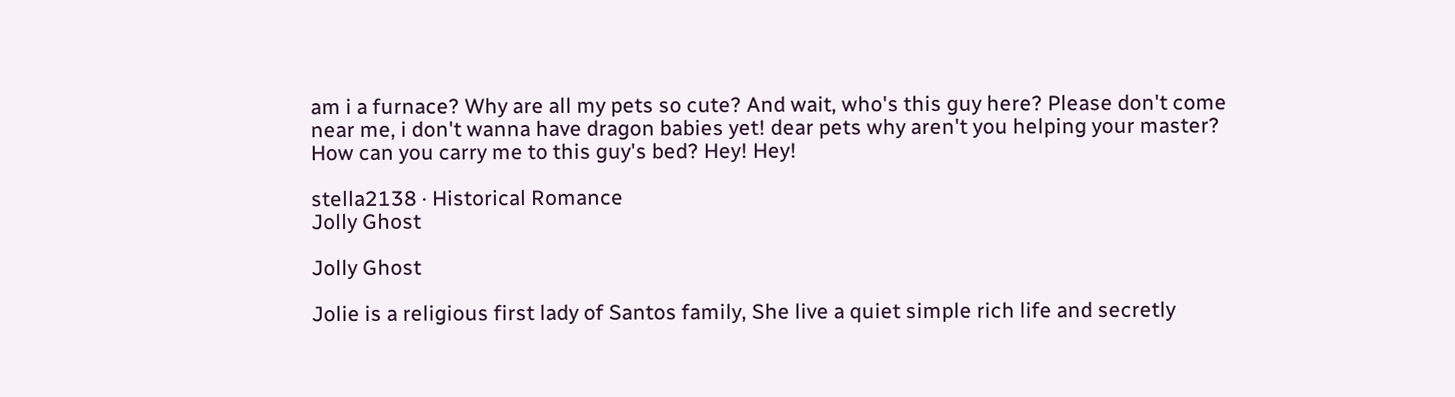am i a furnace? Why are all my pets so cute? And wait, who's this guy here? Please don't come near me, i don't wanna have dragon babies yet! dear pets why aren't you helping your master? How can you carry me to this guy's bed? Hey! Hey!

stella2138 · Historical Romance
Jolly Ghost

Jolly Ghost

Jolie is a religious first lady of Santos family, She live a quiet simple rich life and secretly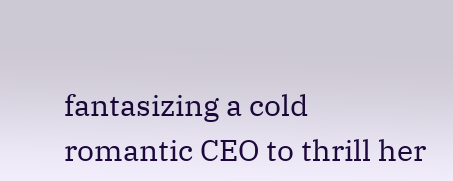fantasizing a cold romantic CEO to thrill her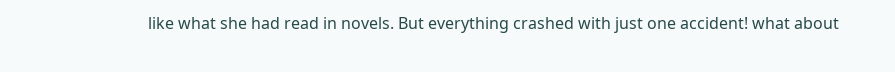like what she had read in novels. But everything crashed with just one accident! what about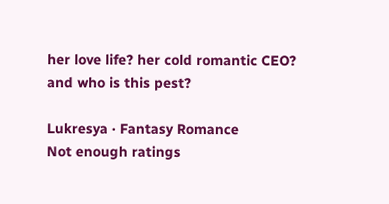her love life? her cold romantic CEO? and who is this pest?

Lukresya · Fantasy Romance
Not enough ratings